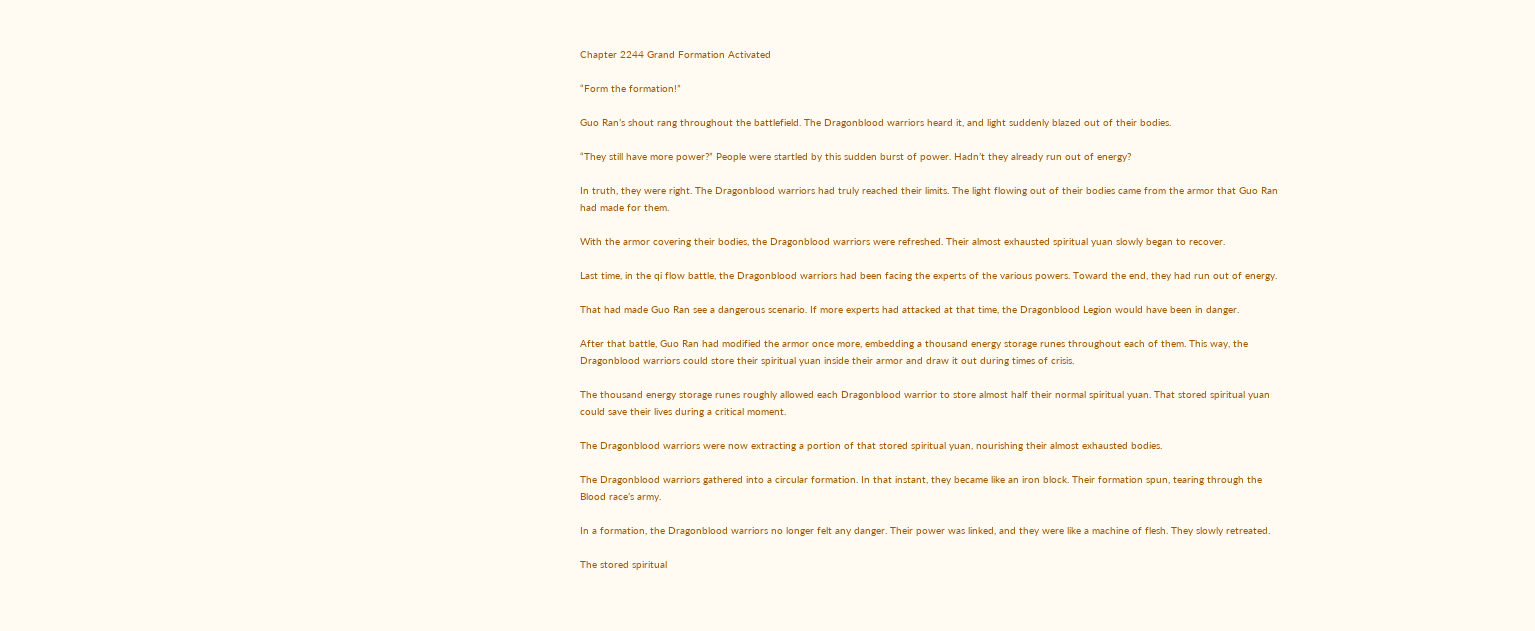Chapter 2244 Grand Formation Activated

“Form the formation!”

Guo Ran’s shout rang throughout the battlefield. The Dragonblood warriors heard it, and light suddenly blazed out of their bodies.

“They still have more power?” People were startled by this sudden burst of power. Hadn’t they already run out of energy?

In truth, they were right. The Dragonblood warriors had truly reached their limits. The light flowing out of their bodies came from the armor that Guo Ran had made for them.

With the armor covering their bodies, the Dragonblood warriors were refreshed. Their almost exhausted spiritual yuan slowly began to recover.

Last time, in the qi flow battle, the Dragonblood warriors had been facing the experts of the various powers. Toward the end, they had run out of energy.

That had made Guo Ran see a dangerous scenario. If more experts had attacked at that time, the Dragonblood Legion would have been in danger.

After that battle, Guo Ran had modified the armor once more, embedding a thousand energy storage runes throughout each of them. This way, the Dragonblood warriors could store their spiritual yuan inside their armor and draw it out during times of crisis.

The thousand energy storage runes roughly allowed each Dragonblood warrior to store almost half their normal spiritual yuan. That stored spiritual yuan could save their lives during a critical moment.

The Dragonblood warriors were now extracting a portion of that stored spiritual yuan, nourishing their almost exhausted bodies.

The Dragonblood warriors gathered into a circular formation. In that instant, they became like an iron block. Their formation spun, tearing through the Blood race’s army.

In a formation, the Dragonblood warriors no longer felt any danger. Their power was linked, and they were like a machine of flesh. They slowly retreated.

The stored spiritual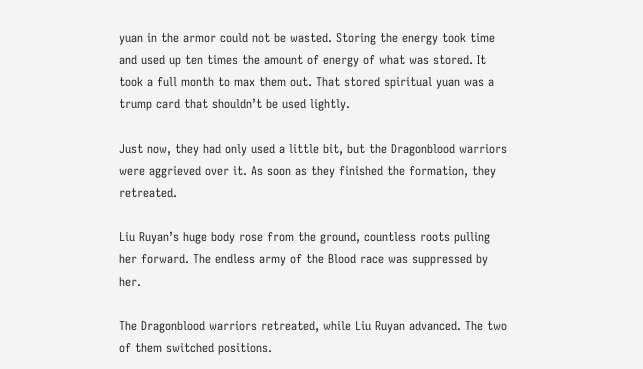yuan in the armor could not be wasted. Storing the energy took time and used up ten times the amount of energy of what was stored. It took a full month to max them out. That stored spiritual yuan was a trump card that shouldn’t be used lightly.

Just now, they had only used a little bit, but the Dragonblood warriors were aggrieved over it. As soon as they finished the formation, they retreated.

Liu Ruyan’s huge body rose from the ground, countless roots pulling her forward. The endless army of the Blood race was suppressed by her.

The Dragonblood warriors retreated, while Liu Ruyan advanced. The two of them switched positions.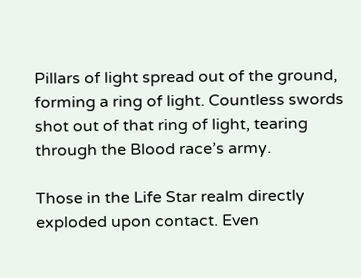Pillars of light spread out of the ground, forming a ring of light. Countless swords shot out of that ring of light, tearing through the Blood race’s army.

Those in the Life Star realm directly exploded upon contact. Even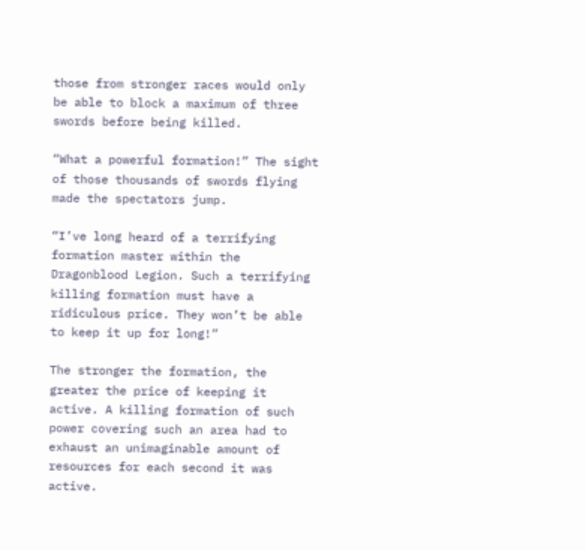those from stronger races would only be able to block a maximum of three swords before being killed.

“What a powerful formation!” The sight of those thousands of swords flying made the spectators jump.

“I’ve long heard of a terrifying formation master within the Dragonblood Legion. Such a terrifying killing formation must have a ridiculous price. They won’t be able to keep it up for long!”

The stronger the formation, the greater the price of keeping it active. A killing formation of such power covering such an area had to exhaust an unimaginable amount of resources for each second it was active.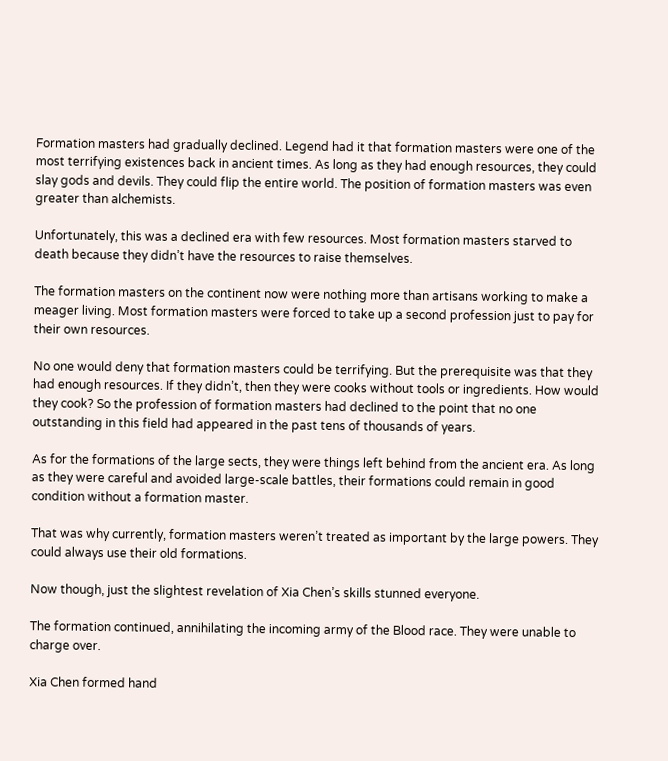Formation masters had gradually declined. Legend had it that formation masters were one of the most terrifying existences back in ancient times. As long as they had enough resources, they could slay gods and devils. They could flip the entire world. The position of formation masters was even greater than alchemists.

Unfortunately, this was a declined era with few resources. Most formation masters starved to death because they didn’t have the resources to raise themselves.

The formation masters on the continent now were nothing more than artisans working to make a meager living. Most formation masters were forced to take up a second profession just to pay for their own resources.

No one would deny that formation masters could be terrifying. But the prerequisite was that they had enough resources. If they didn’t, then they were cooks without tools or ingredients. How would they cook? So the profession of formation masters had declined to the point that no one outstanding in this field had appeared in the past tens of thousands of years.

As for the formations of the large sects, they were things left behind from the ancient era. As long as they were careful and avoided large-scale battles, their formations could remain in good condition without a formation master.

That was why currently, formation masters weren’t treated as important by the large powers. They could always use their old formations.

Now though, just the slightest revelation of Xia Chen’s skills stunned everyone.

The formation continued, annihilating the incoming army of the Blood race. They were unable to charge over.

Xia Chen formed hand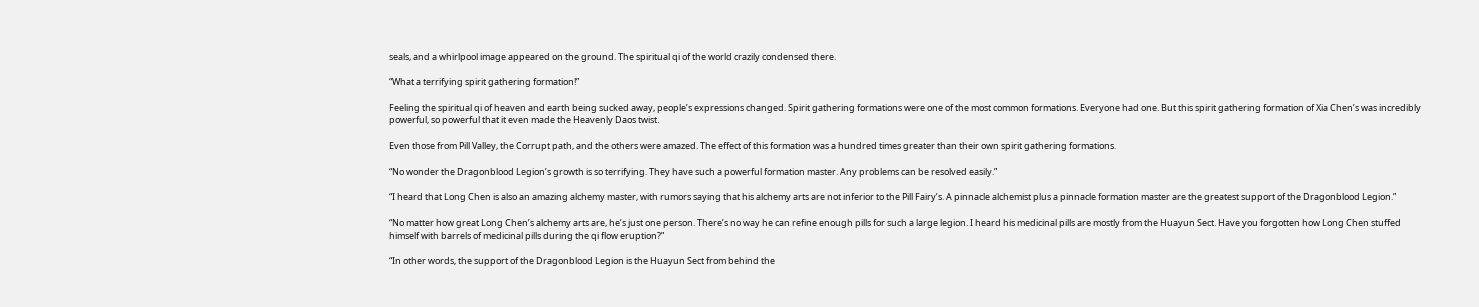seals, and a whirlpool image appeared on the ground. The spiritual qi of the world crazily condensed there.

“What a terrifying spirit gathering formation!”

Feeling the spiritual qi of heaven and earth being sucked away, people’s expressions changed. Spirit gathering formations were one of the most common formations. Everyone had one. But this spirit gathering formation of Xia Chen’s was incredibly powerful, so powerful that it even made the Heavenly Daos twist.

Even those from Pill Valley, the Corrupt path, and the others were amazed. The effect of this formation was a hundred times greater than their own spirit gathering formations.

“No wonder the Dragonblood Legion’s growth is so terrifying. They have such a powerful formation master. Any problems can be resolved easily.”

“I heard that Long Chen is also an amazing alchemy master, with rumors saying that his alchemy arts are not inferior to the Pill Fairy’s. A pinnacle alchemist plus a pinnacle formation master are the greatest support of the Dragonblood Legion.”

“No matter how great Long Chen’s alchemy arts are, he’s just one person. There’s no way he can refine enough pills for such a large legion. I heard his medicinal pills are mostly from the Huayun Sect. Have you forgotten how Long Chen stuffed himself with barrels of medicinal pills during the qi flow eruption?”

“In other words, the support of the Dragonblood Legion is the Huayun Sect from behind the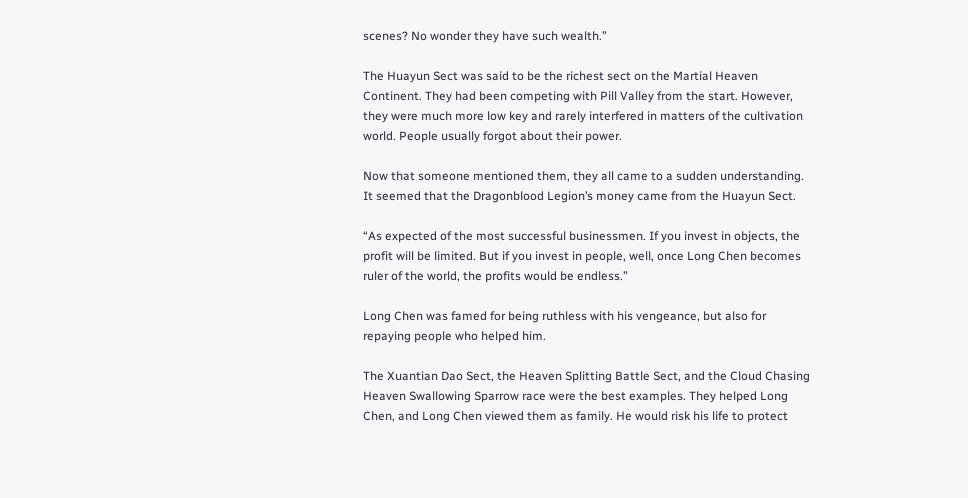scenes? No wonder they have such wealth.”

The Huayun Sect was said to be the richest sect on the Martial Heaven Continent. They had been competing with Pill Valley from the start. However, they were much more low key and rarely interfered in matters of the cultivation world. People usually forgot about their power.

Now that someone mentioned them, they all came to a sudden understanding. It seemed that the Dragonblood Legion’s money came from the Huayun Sect.

“As expected of the most successful businessmen. If you invest in objects, the profit will be limited. But if you invest in people, well, once Long Chen becomes ruler of the world, the profits would be endless.”

Long Chen was famed for being ruthless with his vengeance, but also for repaying people who helped him.

The Xuantian Dao Sect, the Heaven Splitting Battle Sect, and the Cloud Chasing Heaven Swallowing Sparrow race were the best examples. They helped Long Chen, and Long Chen viewed them as family. He would risk his life to protect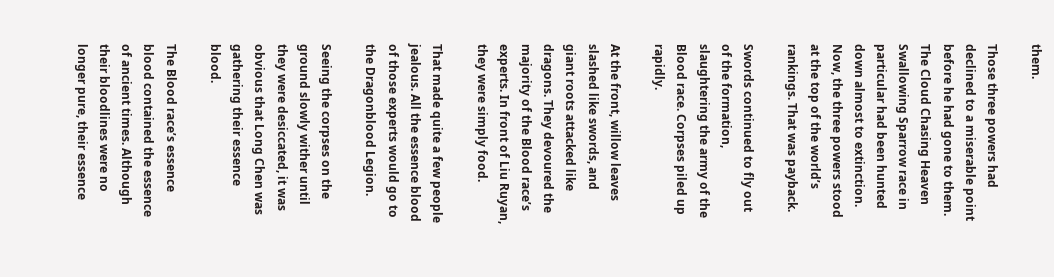them.

Those three powers had declined to a miserable point before he had gone to them. The Cloud Chasing Heaven Swallowing Sparrow race in particular had been hunted down almost to extinction. Now, the three powers stood at the top of the world’s rankings. That was payback.

Swords continued to fly out of the formation, slaughtering the army of the Blood race. Corpses piled up rapidly.

At the front, willow leaves slashed like swords, and giant roots attacked like dragons. They devoured the majority of the Blood race’s experts. In front of Liu Ruyan, they were simply food.

That made quite a few people jealous. All the essence blood of those experts would go to the Dragonblood Legion.

Seeing the corpses on the ground slowly wither until they were desiccated, it was obvious that Long Chen was gathering their essence blood.

The Blood race’s essence blood contained the essence of ancient times. Although their bloodlines were no longer pure, their essence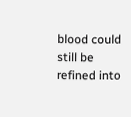blood could still be refined into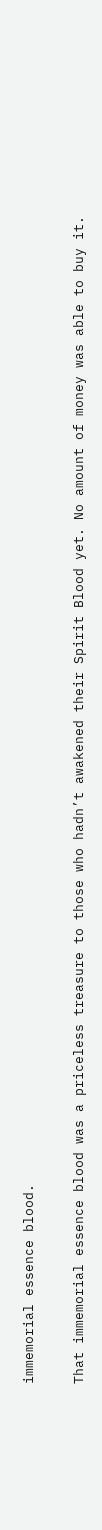immemorial essence blood.

That immemorial essence blood was a priceless treasure to those who hadn’t awakened their Spirit Blood yet. No amount of money was able to buy it.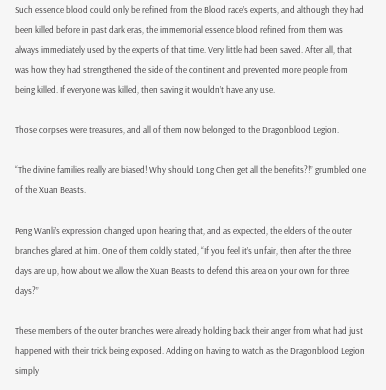Such essence blood could only be refined from the Blood race’s experts, and although they had been killed before in past dark eras, the immemorial essence blood refined from them was always immediately used by the experts of that time. Very little had been saved. After all, that was how they had strengthened the side of the continent and prevented more people from being killed. If everyone was killed, then saving it wouldn’t have any use.

Those corpses were treasures, and all of them now belonged to the Dragonblood Legion.

“The divine families really are biased! Why should Long Chen get all the benefits?!” grumbled one of the Xuan Beasts.

Peng Wanli’s expression changed upon hearing that, and as expected, the elders of the outer branches glared at him. One of them coldly stated, “If you feel it’s unfair, then after the three days are up, how about we allow the Xuan Beasts to defend this area on your own for three days?”

These members of the outer branches were already holding back their anger from what had just happened with their trick being exposed. Adding on having to watch as the Dragonblood Legion simply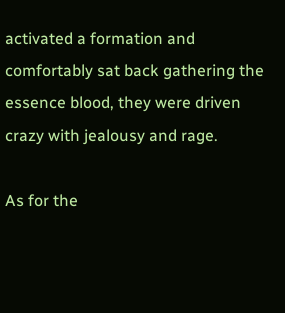activated a formation and comfortably sat back gathering the essence blood, they were driven crazy with jealousy and rage.

As for the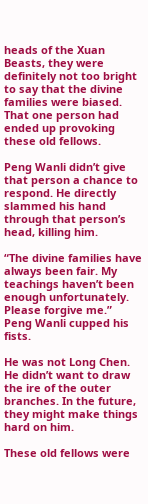heads of the Xuan Beasts, they were definitely not too bright to say that the divine families were biased. That one person had ended up provoking these old fellows.

Peng Wanli didn’t give that person a chance to respond. He directly slammed his hand through that person’s head, killing him.

“The divine families have always been fair. My teachings haven’t been enough unfortunately. Please forgive me.” Peng Wanli cupped his fists.

He was not Long Chen. He didn’t want to draw the ire of the outer branches. In the future, they might make things hard on him.

These old fellows were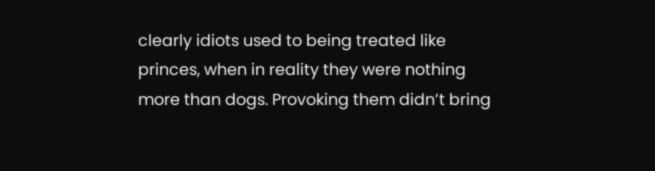clearly idiots used to being treated like princes, when in reality they were nothing more than dogs. Provoking them didn’t bring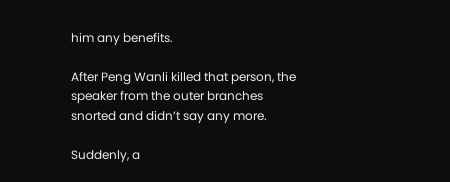him any benefits.

After Peng Wanli killed that person, the speaker from the outer branches snorted and didn’t say any more.

Suddenly, a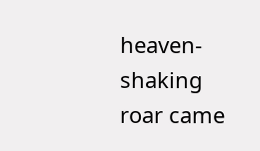heaven-shaking roar came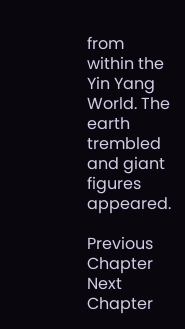from within the Yin Yang World. The earth trembled and giant figures appeared.

Previous Chapter Next Chapter